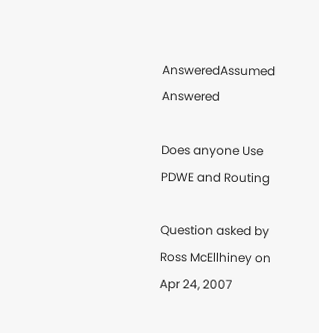AnsweredAssumed Answered

Does anyone Use PDWE and Routing

Question asked by Ross McEllhiney on Apr 24, 2007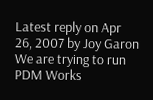Latest reply on Apr 26, 2007 by Joy Garon
We are trying to run PDM Works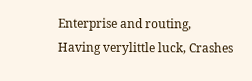Enterprise and routing, Having verylittle luck, Crashes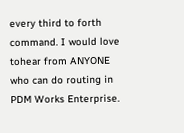every third to forth command. I would love tohear from ANYONE who can do routing in PDM Works Enterprise.